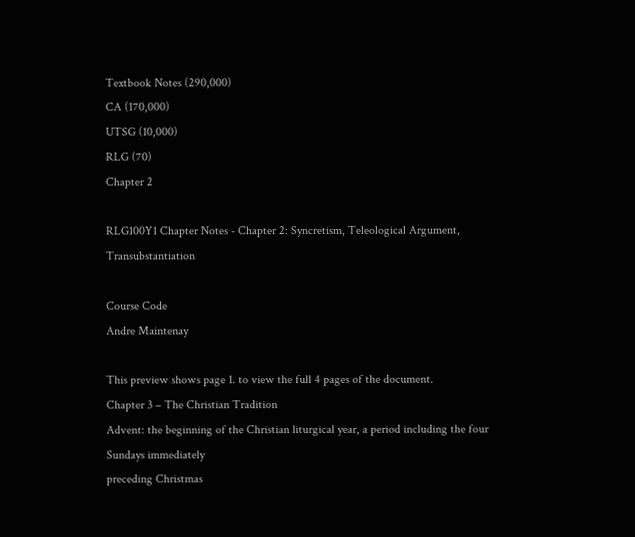Textbook Notes (290,000)
CA (170,000)
UTSG (10,000)
RLG (70)
Chapter 2

RLG100Y1 Chapter Notes - Chapter 2: Syncretism, Teleological Argument, Transubstantiation

Course Code
Andre Maintenay

This preview shows page 1. to view the full 4 pages of the document.
Chapter 3 – The Christian Tradition
Advent: the beginning of the Christian liturgical year, a period including the four Sundays immediately
preceding Christmas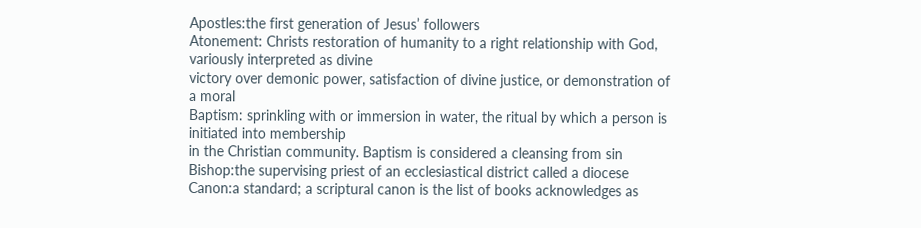Apostles:the first generation of Jesus’ followers
Atonement: Christs restoration of humanity to a right relationship with God, variously interpreted as divine
victory over demonic power, satisfaction of divine justice, or demonstration of a moral
Baptism: sprinkling with or immersion in water, the ritual by which a person is initiated into membership
in the Christian community. Baptism is considered a cleansing from sin
Bishop:the supervising priest of an ecclesiastical district called a diocese
Canon:a standard; a scriptural canon is the list of books acknowledges as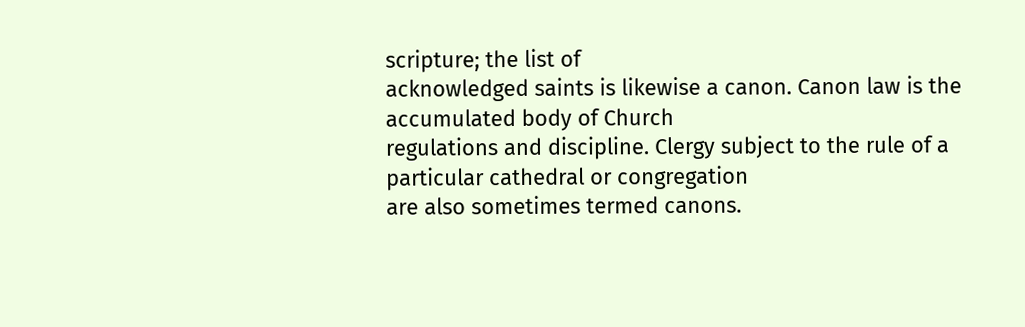scripture; the list of
acknowledged saints is likewise a canon. Canon law is the accumulated body of Church
regulations and discipline. Clergy subject to the rule of a particular cathedral or congregation
are also sometimes termed canons.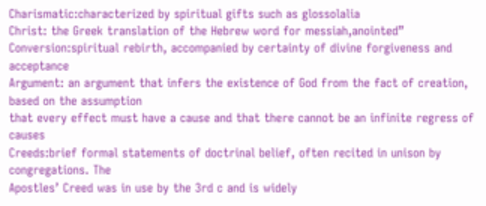Charismatic:characterized by spiritual gifts such as glossolalia
Christ: the Greek translation of the Hebrew word for messiah,anointed”
Conversion:spiritual rebirth, accompanied by certainty of divine forgiveness and acceptance
Argument: an argument that infers the existence of God from the fact of creation, based on the assumption
that every effect must have a cause and that there cannot be an infinite regress of causes
Creeds:brief formal statements of doctrinal belief, often recited in unison by congregations. The
Apostles’ Creed was in use by the 3rd c and is widely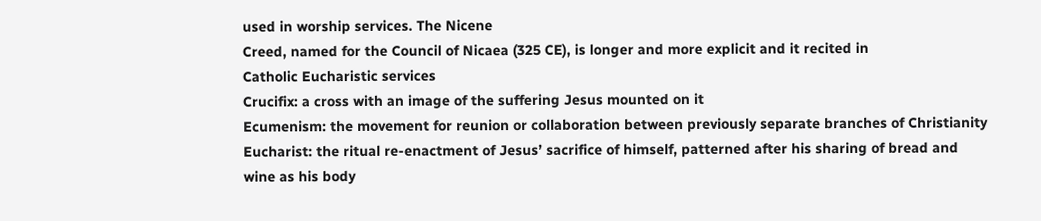used in worship services. The Nicene
Creed, named for the Council of Nicaea (325 CE), is longer and more explicit and it recited in
Catholic Eucharistic services
Crucifix: a cross with an image of the suffering Jesus mounted on it
Ecumenism: the movement for reunion or collaboration between previously separate branches of Christianity
Eucharist: the ritual re-enactment of Jesus’ sacrifice of himself, patterned after his sharing of bread and
wine as his body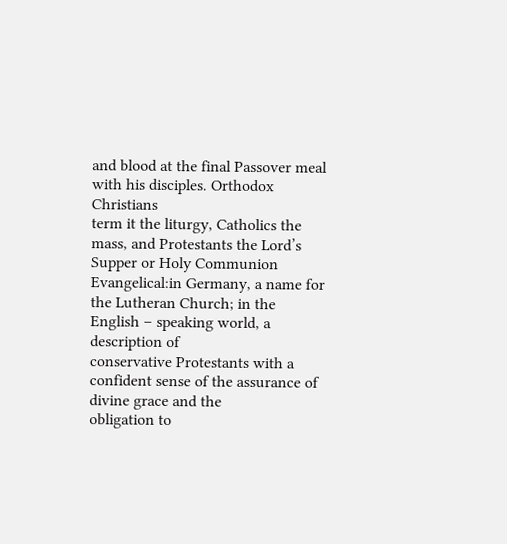and blood at the final Passover meal with his disciples. Orthodox Christians
term it the liturgy, Catholics the mass, and Protestants the Lord’s Supper or Holy Communion
Evangelical:in Germany, a name for the Lutheran Church; in the English – speaking world, a description of
conservative Protestants with a confident sense of the assurance of divine grace and the
obligation to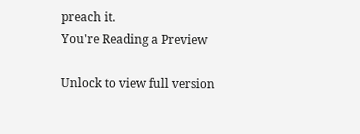preach it.
You're Reading a Preview

Unlock to view full version